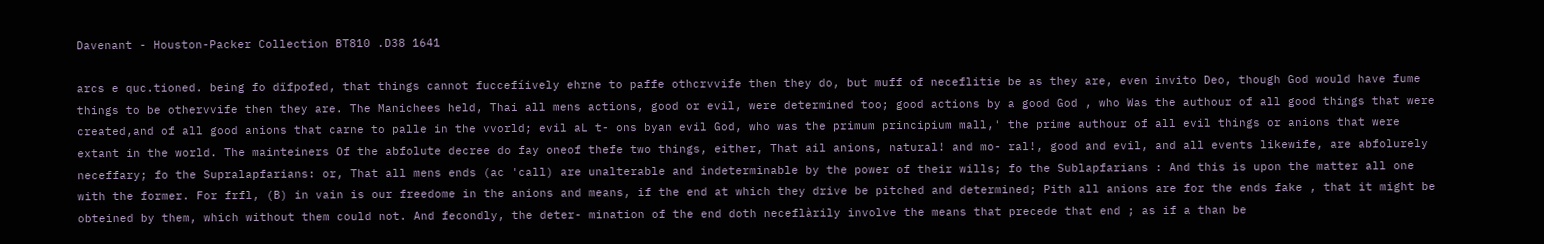Davenant - Houston-Packer Collection BT810 .D38 1641

arcs e quc.tioned. being fo dïfpofed, that things cannot fuccefíively ehrne to paffe othcrvvife then they do, but muff of neceflitie be as they are, even invito Deo, though God would have fume things to be othervvife then they are. The Manichees held, Thai all mens actions, good or evil, were determined too; good actions by a good God , who Was the authour of all good things that were created,and of all good anions that carne to palle in the vvorld; evil aL t- ons byan evil God, who was the primum principium mall,' the prime authour of all evil things or anions that were extant in the world. The mainteiners Of the abfolute decree do fay oneof thefe two things, either, That ail anions, natural! and mo- ral!, good and evil, and all events likewife, are abfolurely neceffary; fo the Supralapfarians: or, That all mens ends (ac 'call) are unalterable and indeterminable by the power of their wills; fo the Sublapfarians : And this is upon the matter all one with the former. For frfl, (B) in vain is our freedome in the anions and means, if the end at which they drive be pitched and determined; Pith all anions are for the ends fake , that it might be obteined by them, which without them could not. And fecondly, the deter- mination of the end doth neceflàrily involve the means that precede that end ; as if a than be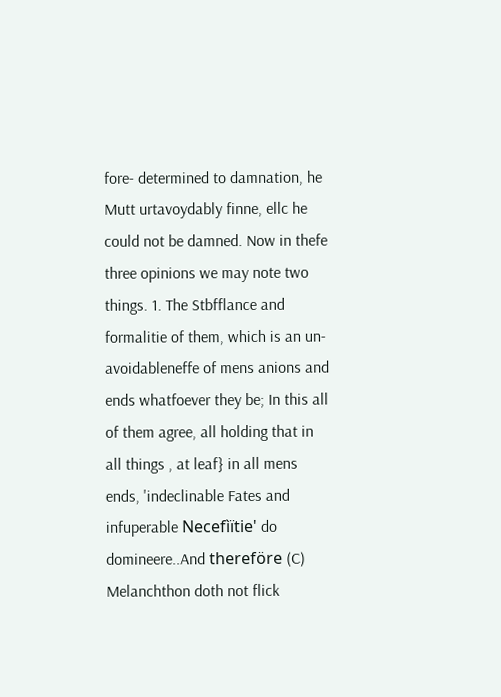fore- determined to damnation, he Mutt urtavoydably finne, ellc he could not be damned. Now in thefe three opinions we may note two things. 1. The Stbfflance and formalitie of them, which is an un- avoidableneffe of mens anions and ends whatfoever they be; In this all of them agree, all holding that in all things , at leaf} in all mens ends, 'indeclinable Fates and infuperable Necefìïtie' do domineere..And thereföre (C) Melanchthon doth not flick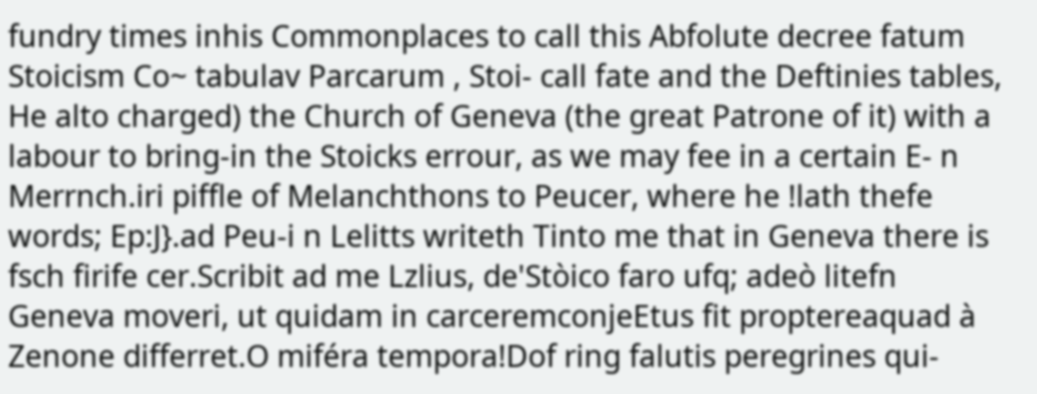fundry times inhis Commonplaces to call this Abfolute decree fatum Stoicism Co~ tabulav Parcarum , Stoi- call fate and the Deftinies tables, He alto charged) the Church of Geneva (the great Patrone of it) with a labour to bring-in the Stoicks errour, as we may fee in a certain E- n Merrnch.iri piffle of Melanchthons to Peucer, where he !lath thefe words; Ep:J}.ad Peu-i n Lelitts writeth Tinto me that in Geneva there is fsch firife cer.Scribit ad me Lzlius, de'Stòico faro ufq; adeò litefn Geneva moveri, ut quidam in carceremconjeEtus fit proptereaquad à Zenone differret.O miféra tempora!Dof ring falutis peregrines qui-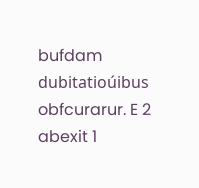bufdam dubitatioúibus obfcurarur. E 2 abexit 1